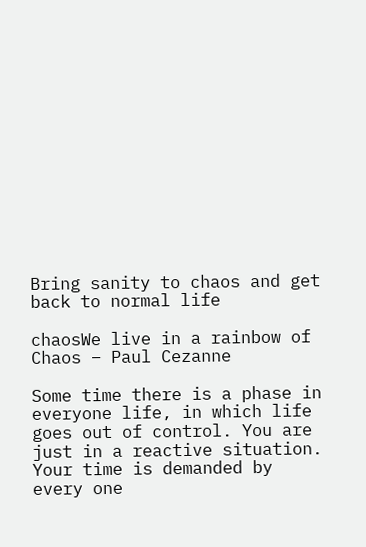Bring sanity to chaos and get back to normal life

chaosWe live in a rainbow of Chaos – Paul Cezanne

Some time there is a phase in everyone life, in which life goes out of control. You are just in a reactive situation. Your time is demanded by every one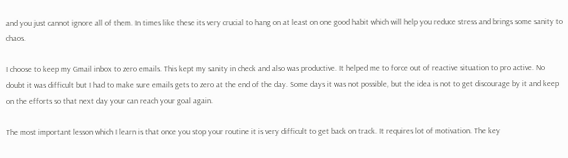and you just cannot ignore all of them. In times like these its very crucial to hang on at least on one good habit which will help you reduce stress and brings some sanity to chaos.

I choose to keep my Gmail inbox to zero emails. This kept my sanity in check and also was productive. It helped me to force out of reactive situation to pro active. No doubt it was difficult but I had to make sure emails gets to zero at the end of the day. Some days it was not possible, but the idea is not to get discourage by it and keep on the efforts so that next day your can reach your goal again.

The most important lesson which I learn is that once you stop your routine it is very difficult to get back on track. It requires lot of motivation. The key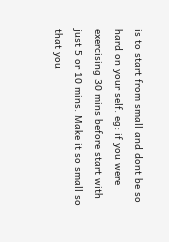is to start from small and dont be so hard on your self. eg: if you were exercising 30 mins before start with just 5 or 10 mins. Make it so small so that you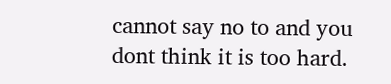cannot say no to and you dont think it is too hard.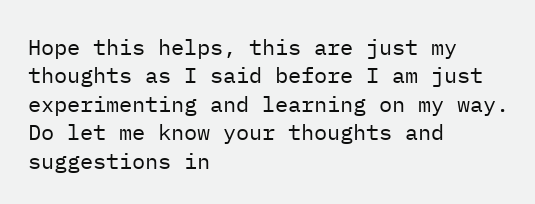Hope this helps, this are just my thoughts as I said before I am just experimenting and learning on my way.
Do let me know your thoughts and suggestions in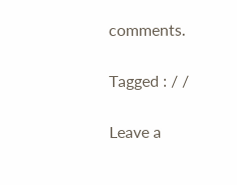comments.

Tagged : / /

Leave a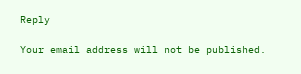Reply

Your email address will not be published.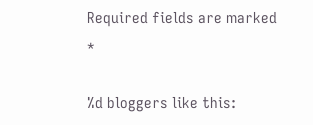Required fields are marked *

%d bloggers like this: